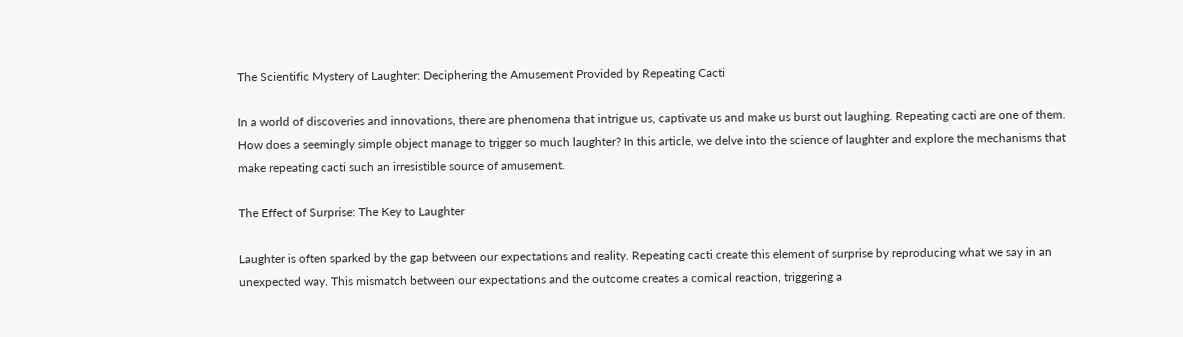The Scientific Mystery of Laughter: Deciphering the Amusement Provided by Repeating Cacti

In a world of discoveries and innovations, there are phenomena that intrigue us, captivate us and make us burst out laughing. Repeating cacti are one of them. How does a seemingly simple object manage to trigger so much laughter? In this article, we delve into the science of laughter and explore the mechanisms that make repeating cacti such an irresistible source of amusement.

The Effect of Surprise: The Key to Laughter

Laughter is often sparked by the gap between our expectations and reality. Repeating cacti create this element of surprise by reproducing what we say in an unexpected way. This mismatch between our expectations and the outcome creates a comical reaction, triggering a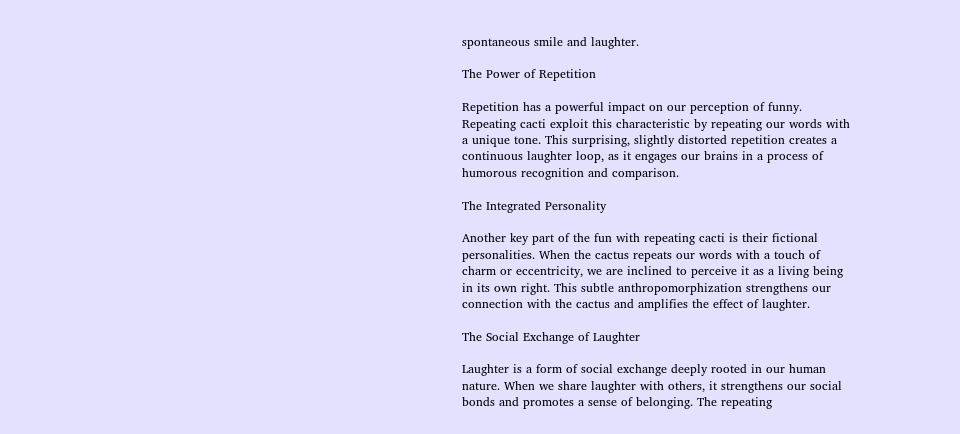spontaneous smile and laughter.

The Power of Repetition

Repetition has a powerful impact on our perception of funny. Repeating cacti exploit this characteristic by repeating our words with a unique tone. This surprising, slightly distorted repetition creates a continuous laughter loop, as it engages our brains in a process of humorous recognition and comparison.

The Integrated Personality

Another key part of the fun with repeating cacti is their fictional personalities. When the cactus repeats our words with a touch of charm or eccentricity, we are inclined to perceive it as a living being in its own right. This subtle anthropomorphization strengthens our connection with the cactus and amplifies the effect of laughter.

The Social Exchange of Laughter

Laughter is a form of social exchange deeply rooted in our human nature. When we share laughter with others, it strengthens our social bonds and promotes a sense of belonging. The repeating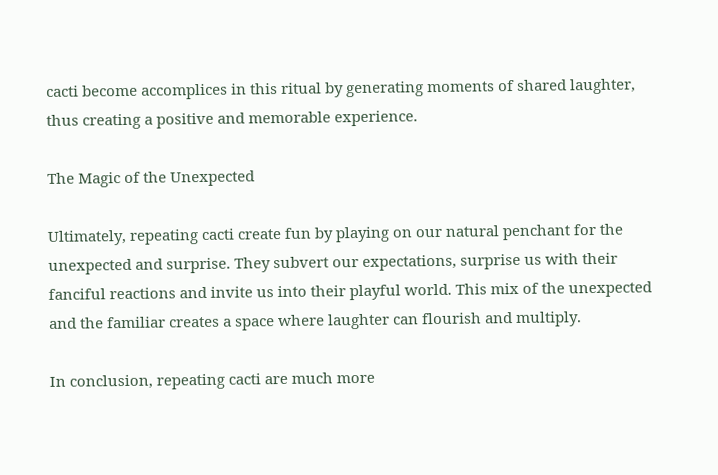cacti become accomplices in this ritual by generating moments of shared laughter, thus creating a positive and memorable experience.

The Magic of the Unexpected

Ultimately, repeating cacti create fun by playing on our natural penchant for the unexpected and surprise. They subvert our expectations, surprise us with their fanciful reactions and invite us into their playful world. This mix of the unexpected and the familiar creates a space where laughter can flourish and multiply.

In conclusion, repeating cacti are much more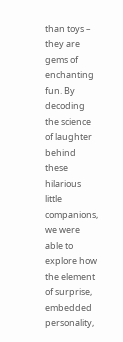than toys – they are gems of enchanting fun. By decoding the science of laughter behind these hilarious little companions, we were able to explore how the element of surprise, embedded personality,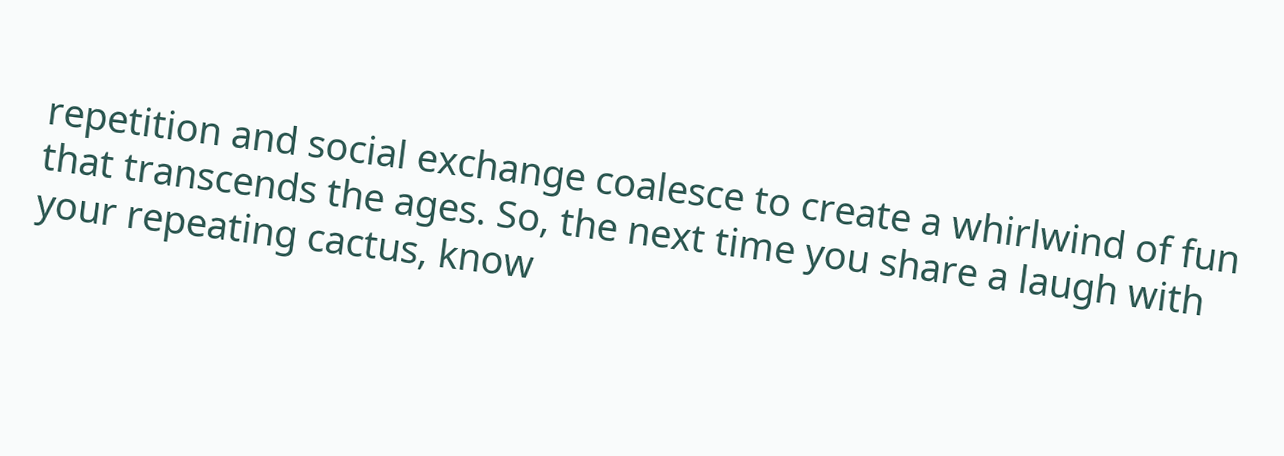repetition and social exchange coalesce to create a whirlwind of fun that transcends the ages. So, the next time you share a laugh with your repeating cactus, know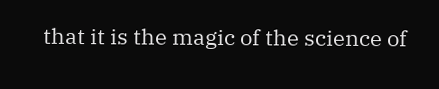that it is the magic of the science of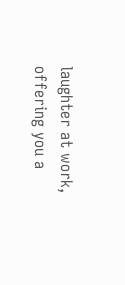laughter at work, offering you a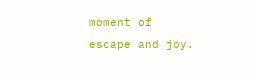moment of escape and joy.